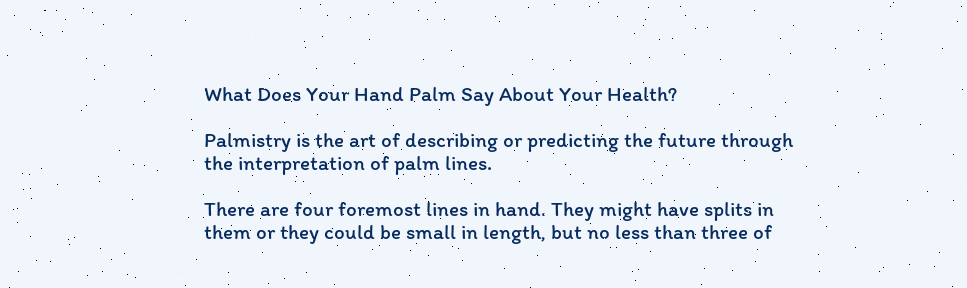What Does Your Hand Palm Say About Your Health?

Palmistry is the art of describing or predicting the future through the interpretation of palm lines.

There are four foremost lines in hand. They might have splits in them or they could be small in length, but no less than three of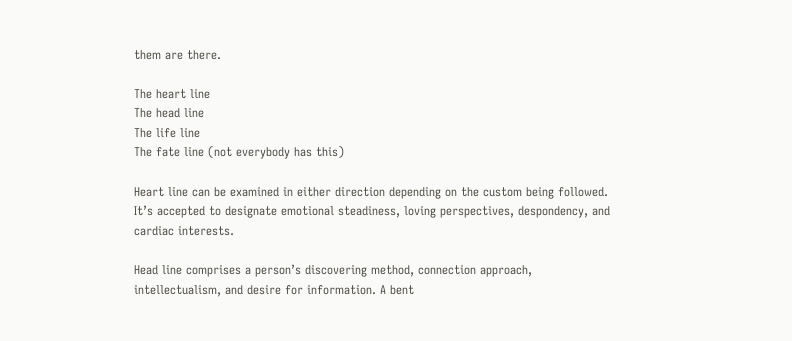them are there.

The heart line
The head line
The life line
The fate line (not everybody has this)

Heart line can be examined in either direction depending on the custom being followed. It’s accepted to designate emotional steadiness, loving perspectives, despondency, and cardiac interests.

Head line comprises a person’s discovering method, connection approach, intellectualism, and desire for information. A bent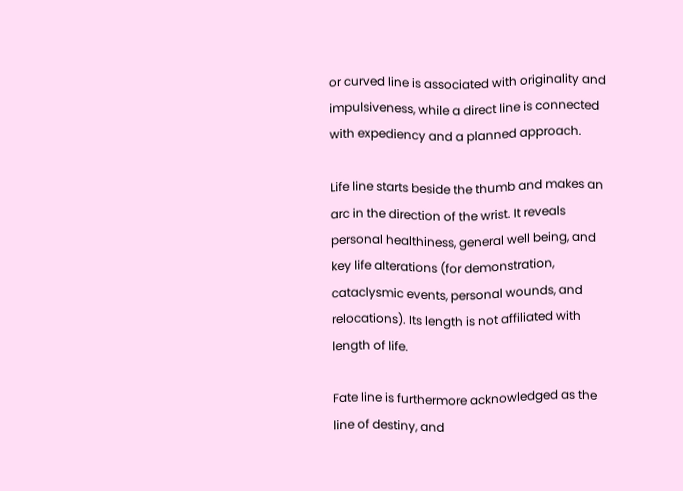or curved line is associated with originality and impulsiveness, while a direct line is connected with expediency and a planned approach.

Life line starts beside the thumb and makes an arc in the direction of the wrist. It reveals personal healthiness, general well being, and key life alterations (for demonstration, cataclysmic events, personal wounds, and relocations). Its length is not affiliated with length of life.

Fate line is furthermore acknowledged as the line of destiny, and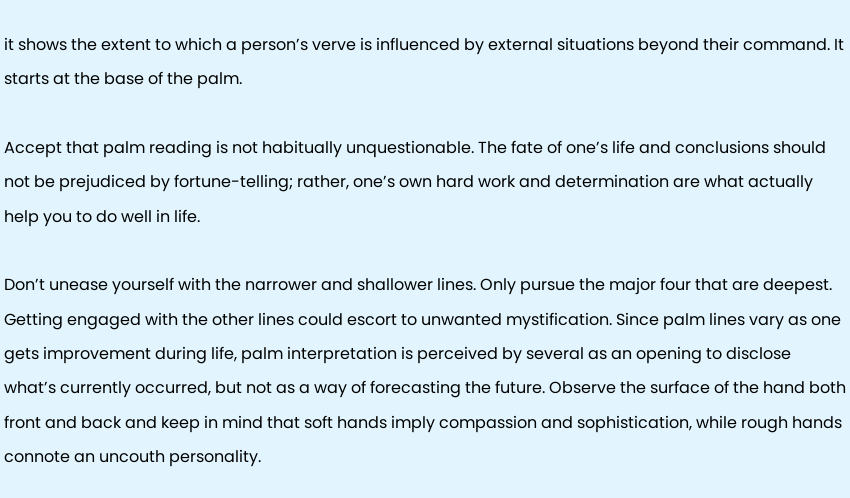it shows the extent to which a person’s verve is influenced by external situations beyond their command. It starts at the base of the palm.

Accept that palm reading is not habitually unquestionable. The fate of one’s life and conclusions should not be prejudiced by fortune-telling; rather, one’s own hard work and determination are what actually help you to do well in life.

Don’t unease yourself with the narrower and shallower lines. Only pursue the major four that are deepest. Getting engaged with the other lines could escort to unwanted mystification. Since palm lines vary as one gets improvement during life, palm interpretation is perceived by several as an opening to disclose what’s currently occurred, but not as a way of forecasting the future. Observe the surface of the hand both front and back and keep in mind that soft hands imply compassion and sophistication, while rough hands connote an uncouth personality.